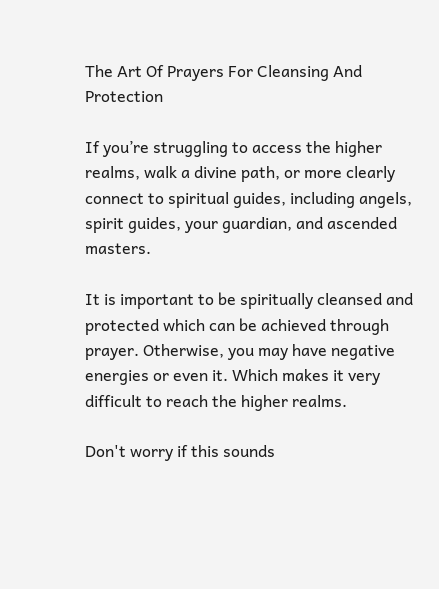The Art Of Prayers For Cleansing And Protection

If you’re struggling to access the higher realms, walk a divine path, or more clearly connect to spiritual guides, including angels, spirit guides, your guardian, and ascended masters.

It is important to be spiritually cleansed and protected which can be achieved through prayer. Otherwise, you may have negative energies or even it. Which makes it very difficult to reach the higher realms.

Don't worry if this sounds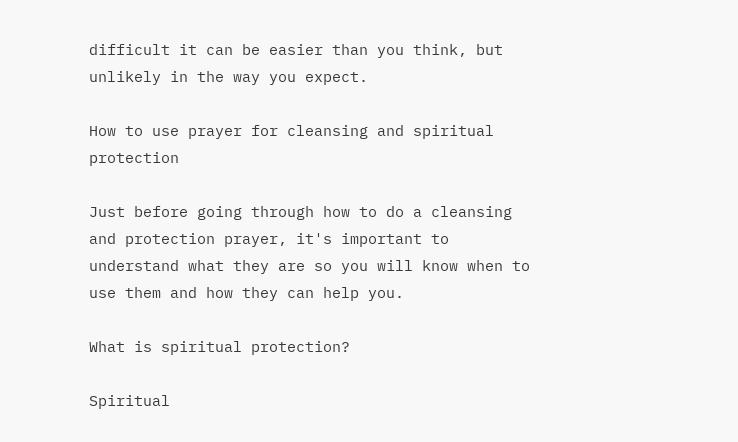difficult it can be easier than you think, but unlikely in the way you expect.

How to use prayer for cleansing and spiritual protection

Just before going through how to do a cleansing and protection prayer, it's important to understand what they are so you will know when to use them and how they can help you.

What is spiritual protection?

Spiritual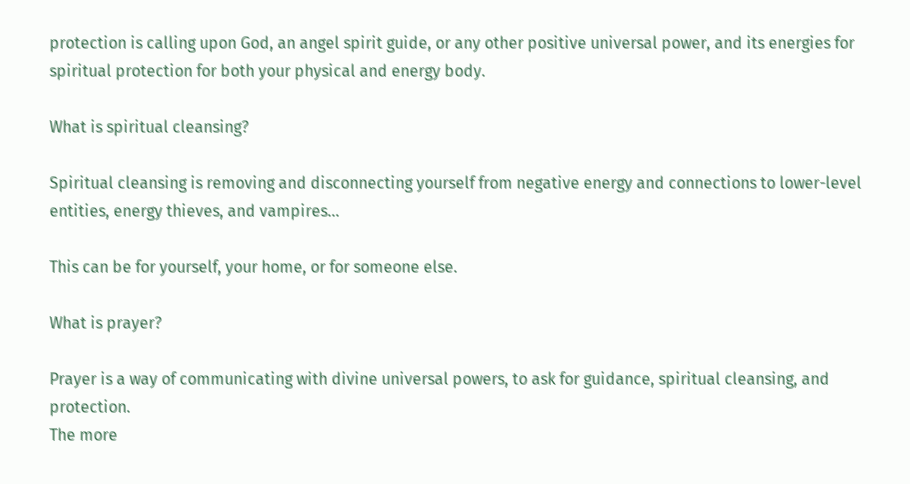protection is calling upon God, an angel spirit guide, or any other positive universal power, and its energies for spiritual protection for both your physical and energy body.

What is spiritual cleansing?

Spiritual cleansing is removing and disconnecting yourself from negative energy and connections to lower-level entities, energy thieves, and vampires...

This can be for yourself, your home, or for someone else.

What is prayer?

Prayer is a way of communicating with divine universal powers, to ask for guidance, spiritual cleansing, and protection.
The more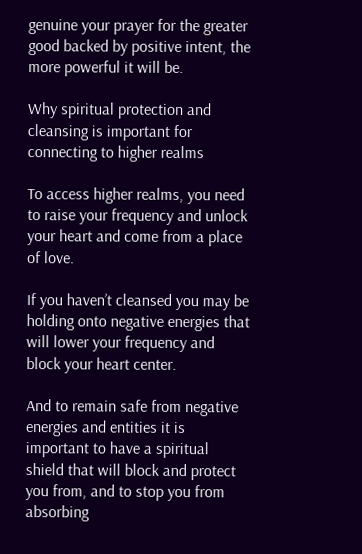genuine your prayer for the greater good backed by positive intent, the more powerful it will be.

Why spiritual protection and cleansing is important for connecting to higher realms

To access higher realms, you need to raise your frequency and unlock your heart and come from a place of love.

If you haven’t cleansed you may be holding onto negative energies that will lower your frequency and block your heart center.

And to remain safe from negative energies and entities it is important to have a spiritual shield that will block and protect you from, and to stop you from absorbing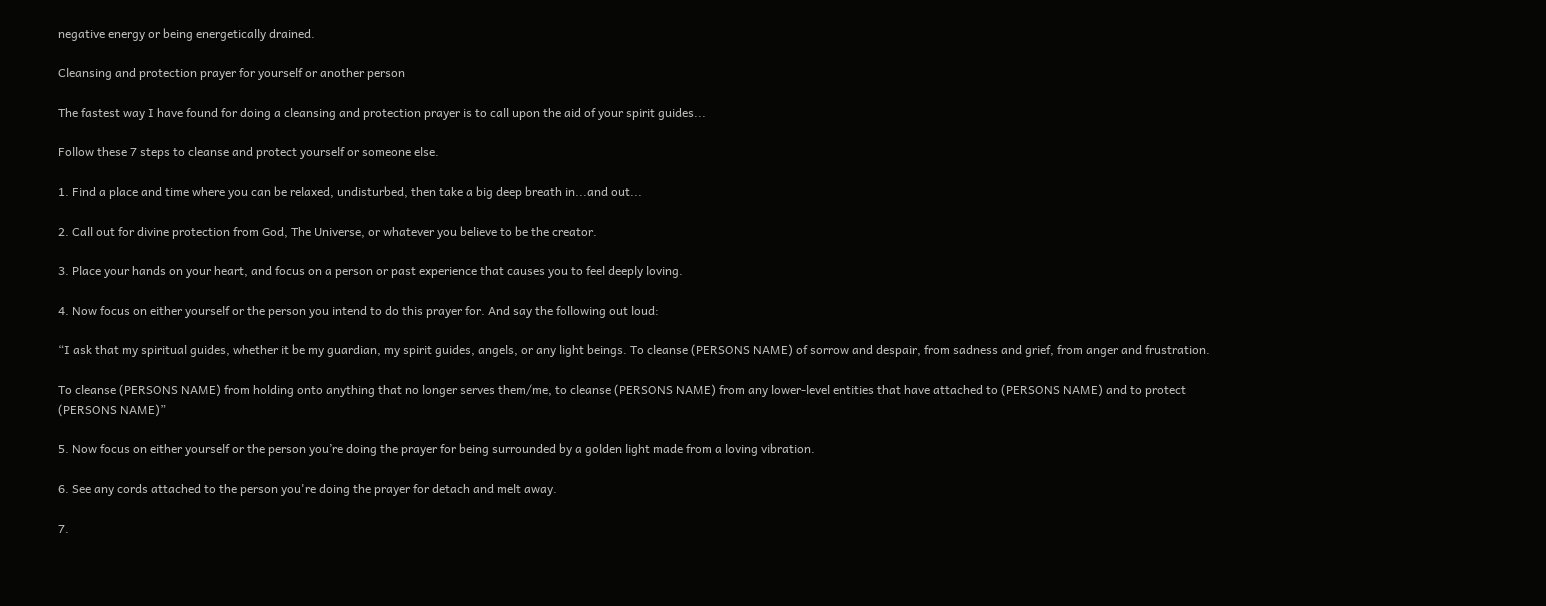negative energy or being energetically drained.

Cleansing and protection prayer for yourself or another person

The fastest way I have found for doing a cleansing and protection prayer is to call upon the aid of your spirit guides...

Follow these 7 steps to cleanse and protect yourself or someone else.

1. Find a place and time where you can be relaxed, undisturbed, then take a big deep breath in...and out...

2. Call out for divine protection from God, The Universe, or whatever you believe to be the creator.

3. Place your hands on your heart, and focus on a person or past experience that causes you to feel deeply loving.

4. Now focus on either yourself or the person you intend to do this prayer for. And say the following out loud:

“I ask that my spiritual guides, whether it be my guardian, my spirit guides, angels, or any light beings. To cleanse (PERSONS NAME) of sorrow and despair, from sadness and grief, from anger and frustration.

To cleanse (PERSONS NAME) from holding onto anything that no longer serves them/me, to cleanse (PERSONS NAME) from any lower-level entities that have attached to (PERSONS NAME) and to protect (PERSONS NAME)”

5. Now focus on either yourself or the person you’re doing the prayer for being surrounded by a golden light made from a loving vibration.

6. See any cords attached to the person you're doing the prayer for detach and melt away.

7.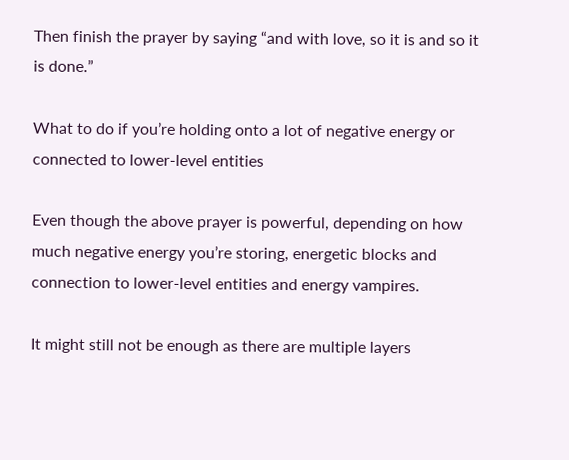Then finish the prayer by saying “and with love, so it is and so it is done.”

What to do if you’re holding onto a lot of negative energy or connected to lower-level entities

Even though the above prayer is powerful, depending on how much negative energy you’re storing, energetic blocks and connection to lower-level entities and energy vampires.

It might still not be enough as there are multiple layers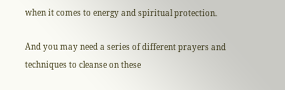when it comes to energy and spiritual protection.

And you may need a series of different prayers and techniques to cleanse on these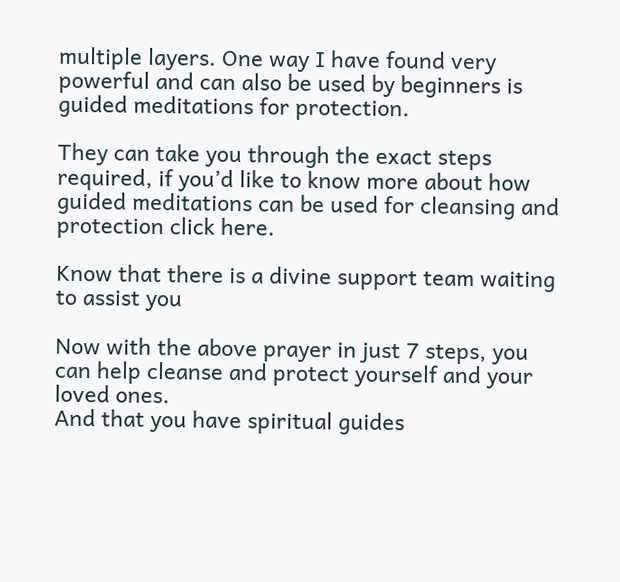multiple layers. One way I have found very powerful and can also be used by beginners is guided meditations for protection.

They can take you through the exact steps required, if you’d like to know more about how guided meditations can be used for cleansing and protection click here.

Know that there is a divine support team waiting to assist you

Now with the above prayer in just 7 steps, you can help cleanse and protect yourself and your loved ones.
And that you have spiritual guides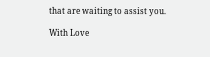that are waiting to assist you.

With Love